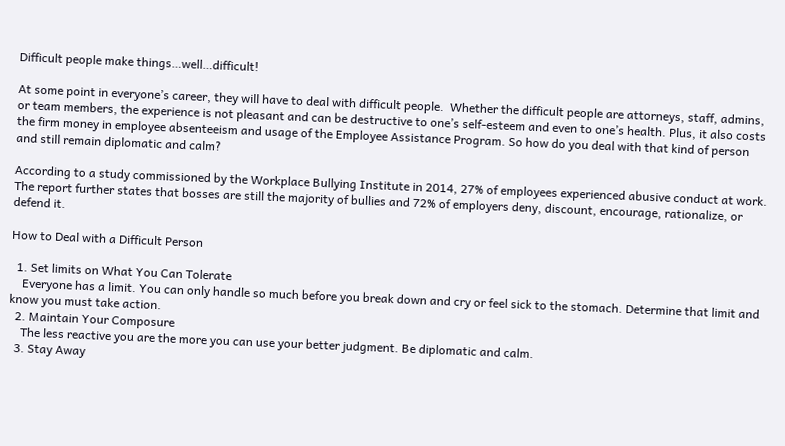Difficult people make things…well…difficult!

At some point in everyone’s career, they will have to deal with difficult people.  Whether the difficult people are attorneys, staff, admins, or team members, the experience is not pleasant and can be destructive to one’s self-esteem and even to one’s health. Plus, it also costs the firm money in employee absenteeism and usage of the Employee Assistance Program. So how do you deal with that kind of person and still remain diplomatic and calm?

According to a study commissioned by the Workplace Bullying Institute in 2014, 27% of employees experienced abusive conduct at work. The report further states that bosses are still the majority of bullies and 72% of employers deny, discount, encourage, rationalize, or defend it.

How to Deal with a Difficult Person

  1. Set limits on What You Can Tolerate
    Everyone has a limit. You can only handle so much before you break down and cry or feel sick to the stomach. Determine that limit and know you must take action.
  2. Maintain Your Composure
    The less reactive you are the more you can use your better judgment. Be diplomatic and calm.
  3. Stay Away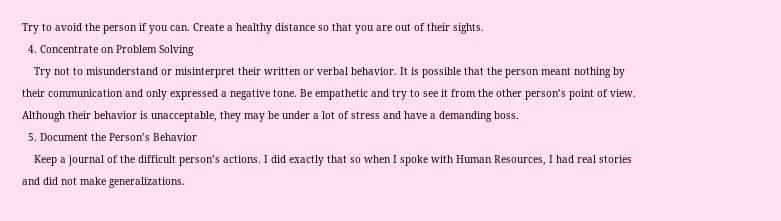Try to avoid the person if you can. Create a healthy distance so that you are out of their sights.
  4. Concentrate on Problem Solving
    Try not to misunderstand or misinterpret their written or verbal behavior. It is possible that the person meant nothing by their communication and only expressed a negative tone. Be empathetic and try to see it from the other person’s point of view. Although their behavior is unacceptable, they may be under a lot of stress and have a demanding boss.
  5. Document the Person’s Behavior
    Keep a journal of the difficult person’s actions. I did exactly that so when I spoke with Human Resources, I had real stories and did not make generalizations.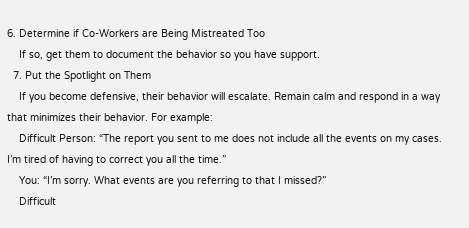6. Determine if Co-Workers are Being Mistreated Too
    If so, get them to document the behavior so you have support.
  7. Put the Spotlight on Them
    If you become defensive, their behavior will escalate. Remain calm and respond in a way that minimizes their behavior. For example:
    Difficult Person: “The report you sent to me does not include all the events on my cases. I’m tired of having to correct you all the time.”
    You: “I’m sorry. What events are you referring to that I missed?”
    Difficult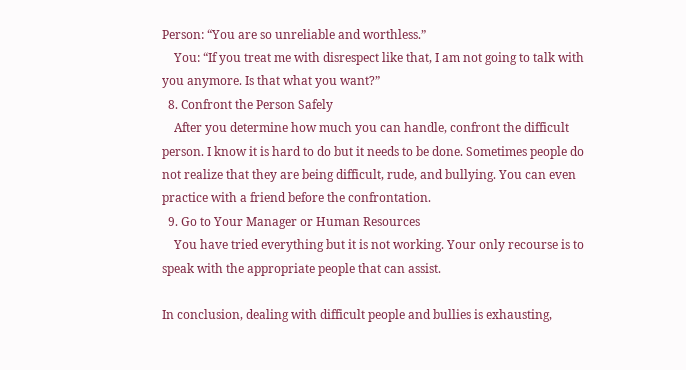Person: “You are so unreliable and worthless.”
    You: “If you treat me with disrespect like that, I am not going to talk with you anymore. Is that what you want?”
  8. Confront the Person Safely
    After you determine how much you can handle, confront the difficult person. I know it is hard to do but it needs to be done. Sometimes people do not realize that they are being difficult, rude, and bullying. You can even practice with a friend before the confrontation.
  9. Go to Your Manager or Human Resources
    You have tried everything but it is not working. Your only recourse is to speak with the appropriate people that can assist.

In conclusion, dealing with difficult people and bullies is exhausting,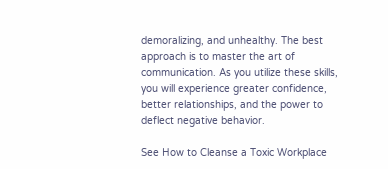demoralizing, and unhealthy. The best approach is to master the art of communication. As you utilize these skills, you will experience greater confidence, better relationships, and the power to deflect negative behavior.

See How to Cleanse a Toxic Workplace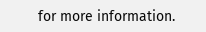for more information.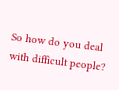So how do you deal with difficult people?